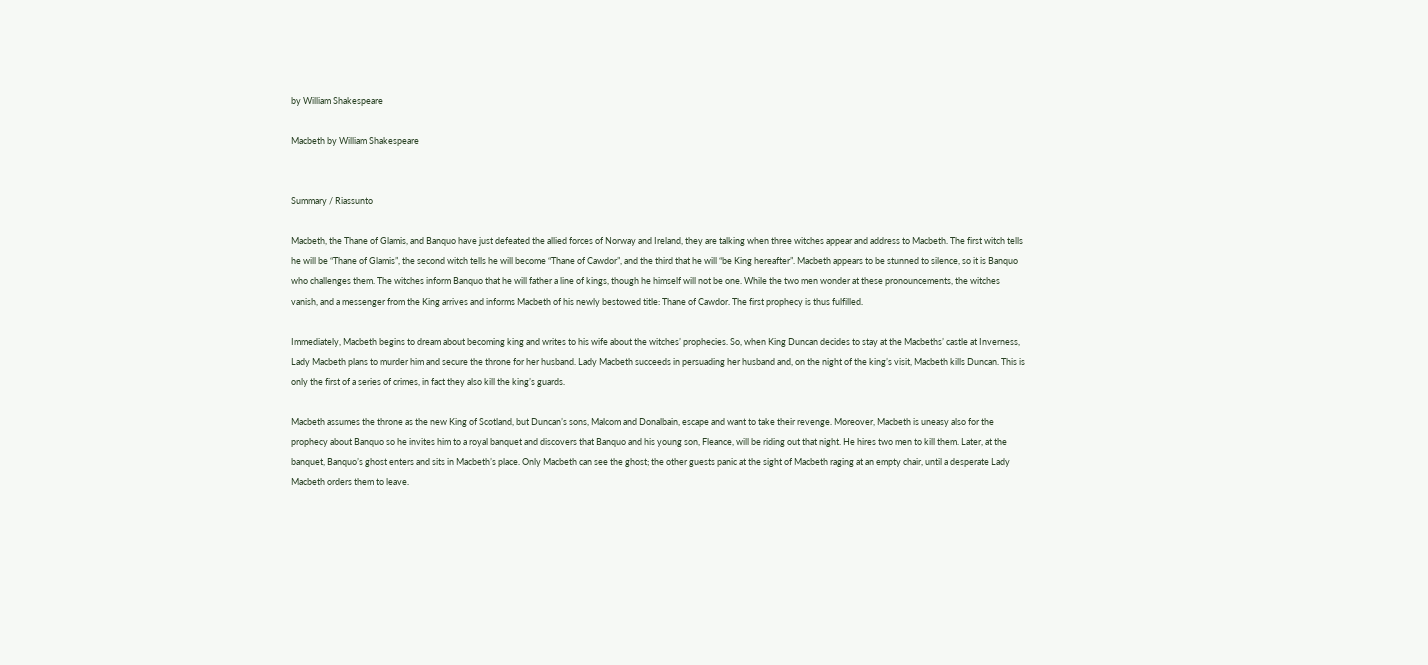by William Shakespeare

Macbeth by William Shakespeare


Summary / Riassunto

Macbeth, the Thane of Glamis, and Banquo have just defeated the allied forces of Norway and Ireland, they are talking when three witches appear and address to Macbeth. The first witch tells he will be “Thane of Glamis”, the second witch tells he will become “Thane of Cawdor”, and the third that he will “be King hereafter”. Macbeth appears to be stunned to silence, so it is Banquo who challenges them. The witches inform Banquo that he will father a line of kings, though he himself will not be one. While the two men wonder at these pronouncements, the witches vanish, and a messenger from the King arrives and informs Macbeth of his newly bestowed title: Thane of Cawdor. The first prophecy is thus fulfilled.

Immediately, Macbeth begins to dream about becoming king and writes to his wife about the witches’ prophecies. So, when King Duncan decides to stay at the Macbeths’ castle at Inverness, Lady Macbeth plans to murder him and secure the throne for her husband. Lady Macbeth succeeds in persuading her husband and, on the night of the king’s visit, Macbeth kills Duncan. This is only the first of a series of crimes, in fact they also kill the king’s guards.

Macbeth assumes the throne as the new King of Scotland, but Duncan’s sons, Malcom and Donalbain, escape and want to take their revenge. Moreover, Macbeth is uneasy also for the prophecy about Banquo so he invites him to a royal banquet and discovers that Banquo and his young son, Fleance, will be riding out that night. He hires two men to kill them. Later, at the banquet, Banquo’s ghost enters and sits in Macbeth’s place. Only Macbeth can see the ghost; the other guests panic at the sight of Macbeth raging at an empty chair, until a desperate Lady Macbeth orders them to leave.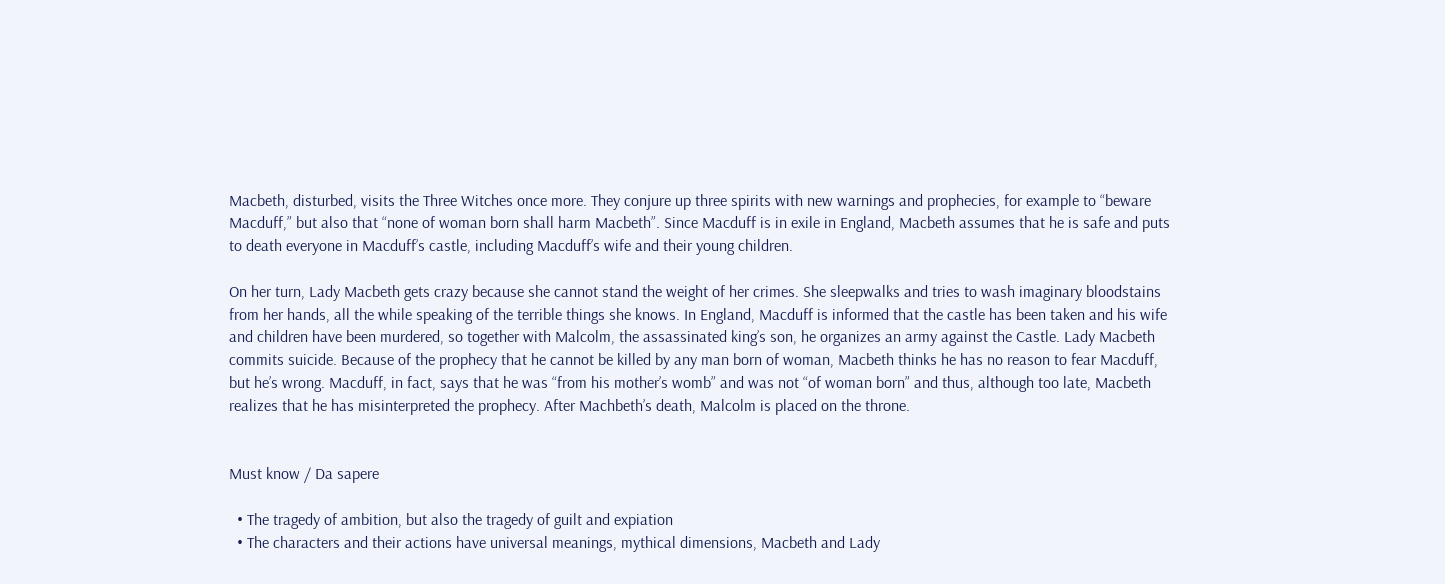Macbeth, disturbed, visits the Three Witches once more. They conjure up three spirits with new warnings and prophecies, for example to “beware Macduff,” but also that “none of woman born shall harm Macbeth”. Since Macduff is in exile in England, Macbeth assumes that he is safe and puts to death everyone in Macduff’s castle, including Macduff’s wife and their young children.

On her turn, Lady Macbeth gets crazy because she cannot stand the weight of her crimes. She sleepwalks and tries to wash imaginary bloodstains from her hands, all the while speaking of the terrible things she knows. In England, Macduff is informed that the castle has been taken and his wife and children have been murdered, so together with Malcolm, the assassinated king’s son, he organizes an army against the Castle. Lady Macbeth commits suicide. Because of the prophecy that he cannot be killed by any man born of woman, Macbeth thinks he has no reason to fear Macduff, but he’s wrong. Macduff, in fact, says that he was “from his mother’s womb” and was not “of woman born” and thus, although too late, Macbeth realizes that he has misinterpreted the prophecy. After Machbeth’s death, Malcolm is placed on the throne.


Must know / Da sapere

  • The tragedy of ambition, but also the tragedy of guilt and expiation
  • The characters and their actions have universal meanings, mythical dimensions, Macbeth and Lady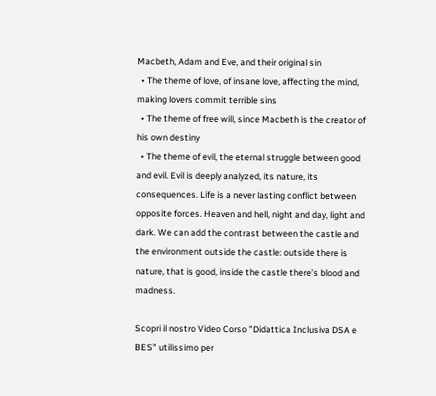Macbeth, Adam and Eve, and their original sin
  • The theme of love, of insane love, affecting the mind, making lovers commit terrible sins
  • The theme of free will, since Macbeth is the creator of his own destiny
  • The theme of evil, the eternal struggle between good and evil. Evil is deeply analyzed, its nature, its consequences. Life is a never lasting conflict between opposite forces. Heaven and hell, night and day, light and dark. We can add the contrast between the castle and the environment outside the castle: outside there is nature, that is good, inside the castle there’s blood and madness.

Scopri il nostro Video Corso "Didattica Inclusiva DSA e BES" utilissimo per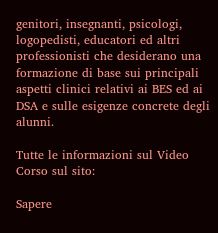genitori, insegnanti, psicologi, logopedisti, educatori ed altri professionisti che desiderano una formazione di base sui principali aspetti clinici relativi ai BES ed ai DSA e sulle esigenze concrete degli alunni.

Tutte le informazioni sul Video Corso sul sito:

Sapere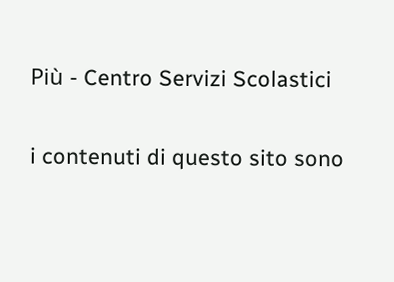Più - Centro Servizi Scolastici

i contenuti di questo sito sono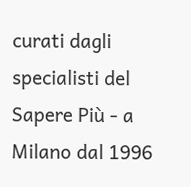curati dagli specialisti del
Sapere Più - a Milano dal 1996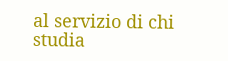al servizio di chi studia